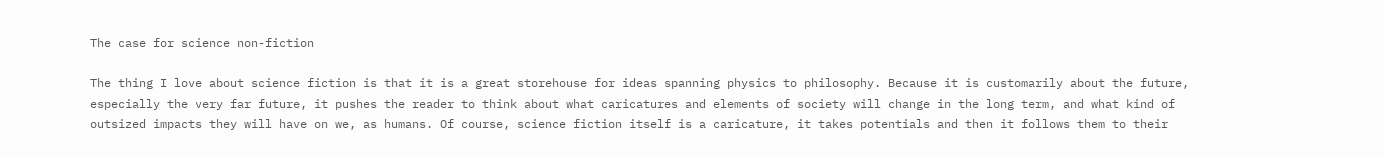The case for science non-fiction

The thing I love about science fiction is that it is a great storehouse for ideas spanning physics to philosophy. Because it is customarily about the future, especially the very far future, it pushes the reader to think about what caricatures and elements of society will change in the long term, and what kind of outsized impacts they will have on we, as humans. Of course, science fiction itself is a caricature, it takes potentials and then it follows them to their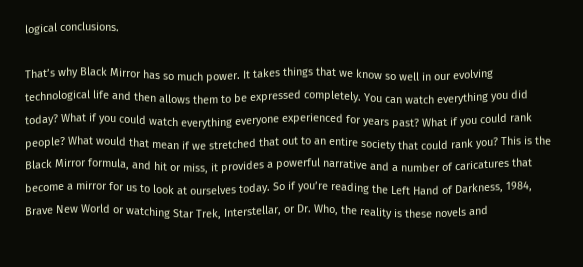logical conclusions.

That’s why Black Mirror has so much power. It takes things that we know so well in our evolving technological life and then allows them to be expressed completely. You can watch everything you did today? What if you could watch everything everyone experienced for years past? What if you could rank people? What would that mean if we stretched that out to an entire society that could rank you? This is the Black Mirror formula, and hit or miss, it provides a powerful narrative and a number of caricatures that become a mirror for us to look at ourselves today. So if you’re reading the Left Hand of Darkness, 1984, Brave New World or watching Star Trek, Interstellar, or Dr. Who, the reality is these novels and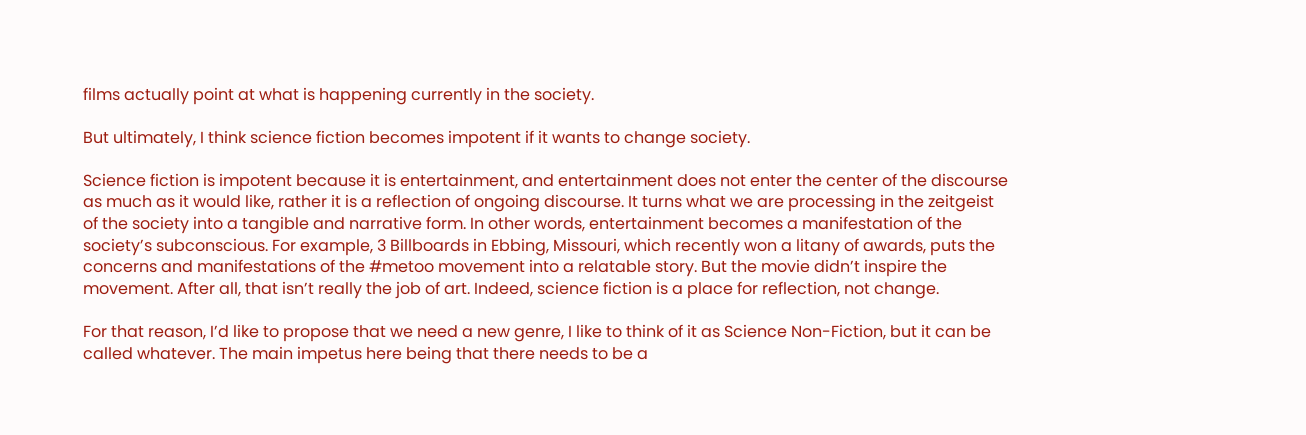films actually point at what is happening currently in the society.

But ultimately, I think science fiction becomes impotent if it wants to change society.

Science fiction is impotent because it is entertainment, and entertainment does not enter the center of the discourse as much as it would like, rather it is a reflection of ongoing discourse. It turns what we are processing in the zeitgeist of the society into a tangible and narrative form. In other words, entertainment becomes a manifestation of the society’s subconscious. For example, 3 Billboards in Ebbing, Missouri, which recently won a litany of awards, puts the concerns and manifestations of the #metoo movement into a relatable story. But the movie didn’t inspire the movement. After all, that isn’t really the job of art. Indeed, science fiction is a place for reflection, not change.

For that reason, I’d like to propose that we need a new genre, I like to think of it as Science Non-Fiction, but it can be called whatever. The main impetus here being that there needs to be a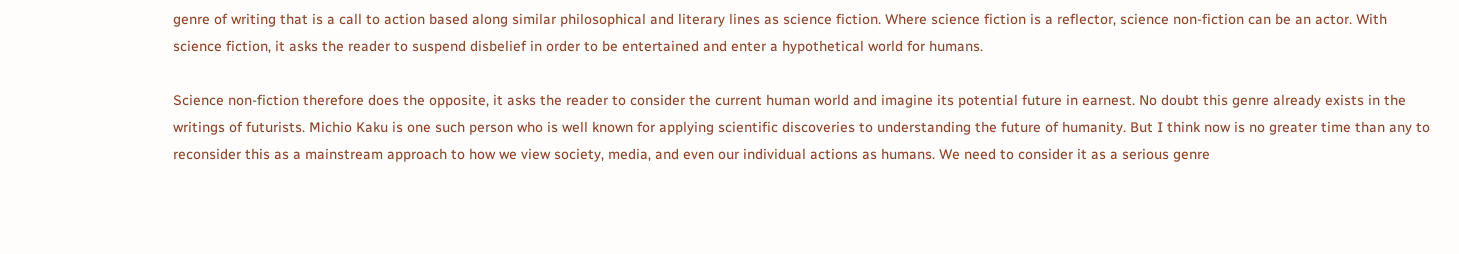genre of writing that is a call to action based along similar philosophical and literary lines as science fiction. Where science fiction is a reflector, science non-fiction can be an actor. With science fiction, it asks the reader to suspend disbelief in order to be entertained and enter a hypothetical world for humans.

Science non-fiction therefore does the opposite, it asks the reader to consider the current human world and imagine its potential future in earnest. No doubt this genre already exists in the writings of futurists. Michio Kaku is one such person who is well known for applying scientific discoveries to understanding the future of humanity. But I think now is no greater time than any to reconsider this as a mainstream approach to how we view society, media, and even our individual actions as humans. We need to consider it as a serious genre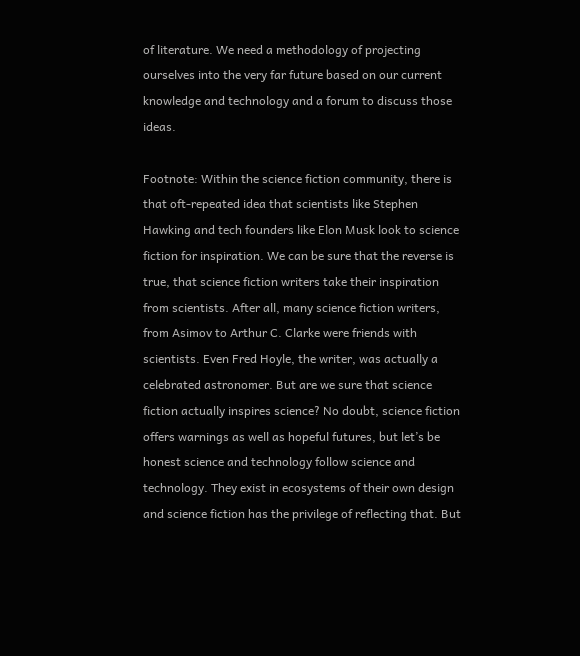of literature. We need a methodology of projecting ourselves into the very far future based on our current knowledge and technology and a forum to discuss those ideas.

Footnote: Within the science fiction community, there is that oft-repeated idea that scientists like Stephen Hawking and tech founders like Elon Musk look to science fiction for inspiration. We can be sure that the reverse is true, that science fiction writers take their inspiration from scientists. After all, many science fiction writers, from Asimov to Arthur C. Clarke were friends with scientists. Even Fred Hoyle, the writer, was actually a celebrated astronomer. But are we sure that science fiction actually inspires science? No doubt, science fiction offers warnings as well as hopeful futures, but let’s be honest science and technology follow science and technology. They exist in ecosystems of their own design and science fiction has the privilege of reflecting that. But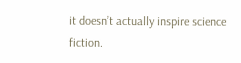it doesn’t actually inspire science fiction.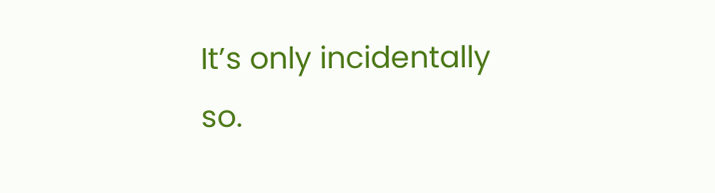It’s only incidentally so.